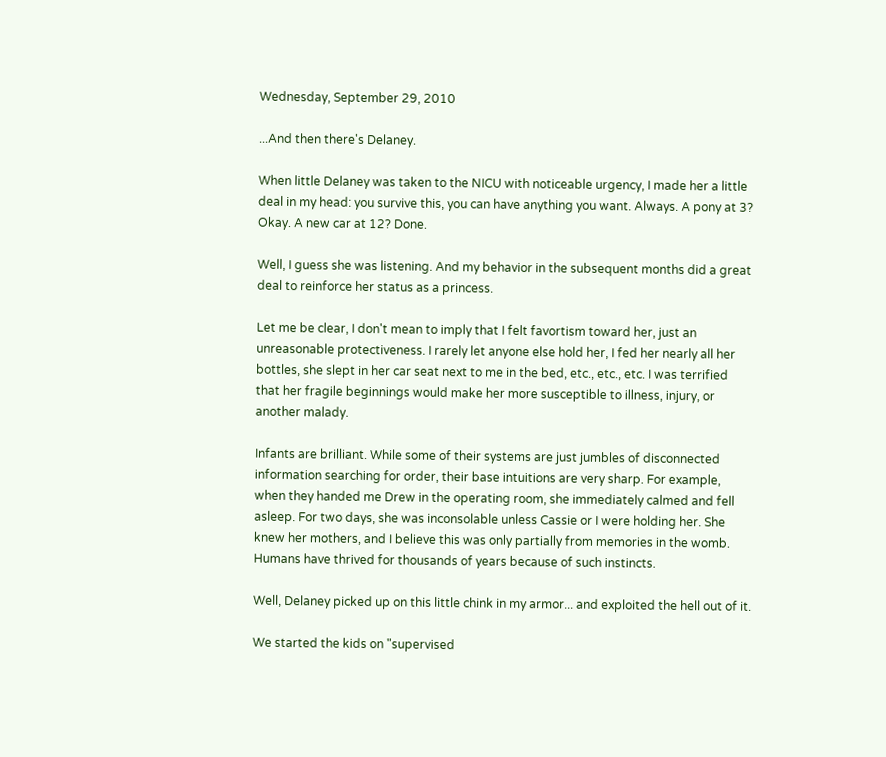Wednesday, September 29, 2010

...And then there's Delaney.

When little Delaney was taken to the NICU with noticeable urgency, I made her a little deal in my head: you survive this, you can have anything you want. Always. A pony at 3? Okay. A new car at 12? Done.

Well, I guess she was listening. And my behavior in the subsequent months did a great deal to reinforce her status as a princess.

Let me be clear, I don't mean to imply that I felt favortism toward her, just an unreasonable protectiveness. I rarely let anyone else hold her, I fed her nearly all her bottles, she slept in her car seat next to me in the bed, etc., etc., etc. I was terrified that her fragile beginnings would make her more susceptible to illness, injury, or another malady.

Infants are brilliant. While some of their systems are just jumbles of disconnected information searching for order, their base intuitions are very sharp. For example, when they handed me Drew in the operating room, she immediately calmed and fell asleep. For two days, she was inconsolable unless Cassie or I were holding her. She knew her mothers, and I believe this was only partially from memories in the womb. Humans have thrived for thousands of years because of such instincts.

Well, Delaney picked up on this little chink in my armor... and exploited the hell out of it.

We started the kids on "supervised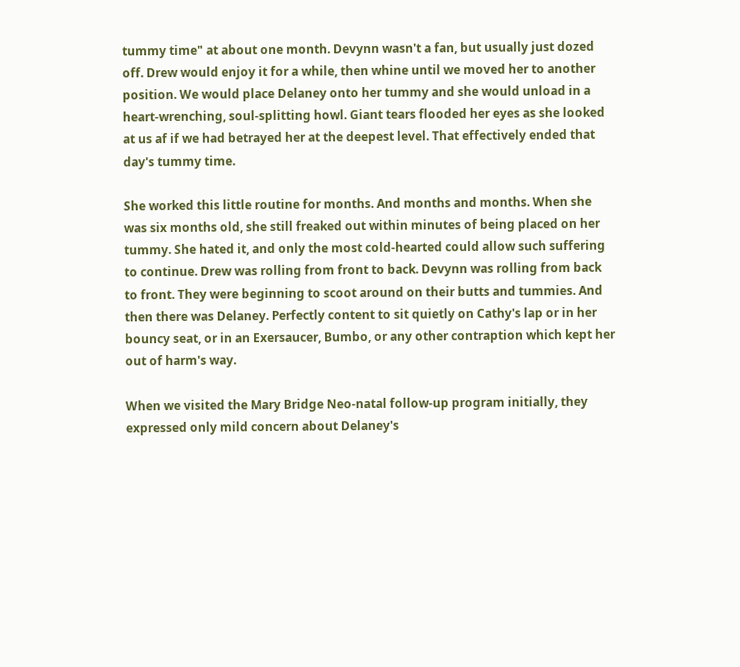tummy time" at about one month. Devynn wasn't a fan, but usually just dozed off. Drew would enjoy it for a while, then whine until we moved her to another position. We would place Delaney onto her tummy and she would unload in a heart-wrenching, soul-splitting howl. Giant tears flooded her eyes as she looked at us af if we had betrayed her at the deepest level. That effectively ended that day's tummy time.

She worked this little routine for months. And months and months. When she was six months old, she still freaked out within minutes of being placed on her tummy. She hated it, and only the most cold-hearted could allow such suffering to continue. Drew was rolling from front to back. Devynn was rolling from back to front. They were beginning to scoot around on their butts and tummies. And then there was Delaney. Perfectly content to sit quietly on Cathy's lap or in her bouncy seat, or in an Exersaucer, Bumbo, or any other contraption which kept her out of harm's way.

When we visited the Mary Bridge Neo-natal follow-up program initially, they expressed only mild concern about Delaney's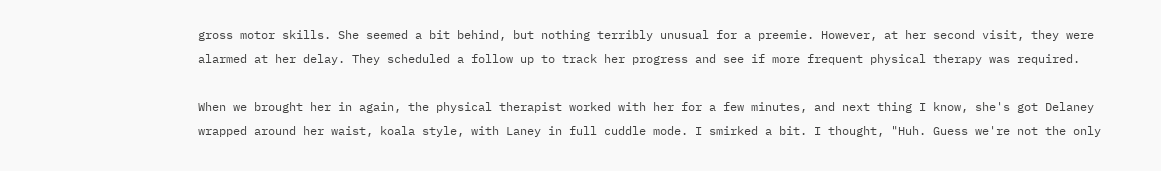gross motor skills. She seemed a bit behind, but nothing terribly unusual for a preemie. However, at her second visit, they were alarmed at her delay. They scheduled a follow up to track her progress and see if more frequent physical therapy was required.

When we brought her in again, the physical therapist worked with her for a few minutes, and next thing I know, she's got Delaney wrapped around her waist, koala style, with Laney in full cuddle mode. I smirked a bit. I thought, "Huh. Guess we're not the only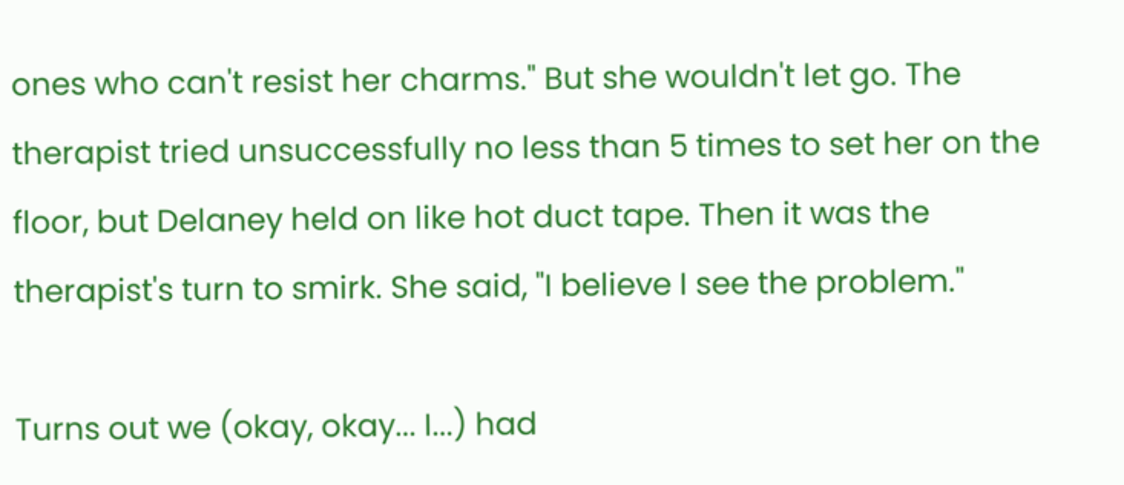ones who can't resist her charms." But she wouldn't let go. The therapist tried unsuccessfully no less than 5 times to set her on the floor, but Delaney held on like hot duct tape. Then it was the therapist's turn to smirk. She said, "I believe I see the problem."

Turns out we (okay, okay... I...) had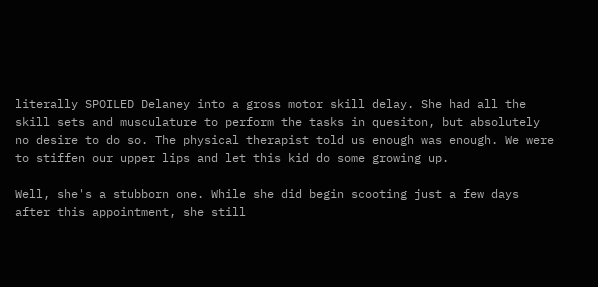literally SPOILED Delaney into a gross motor skill delay. She had all the skill sets and musculature to perform the tasks in quesiton, but absolutely no desire to do so. The physical therapist told us enough was enough. We were to stiffen our upper lips and let this kid do some growing up.

Well, she's a stubborn one. While she did begin scooting just a few days after this appointment, she still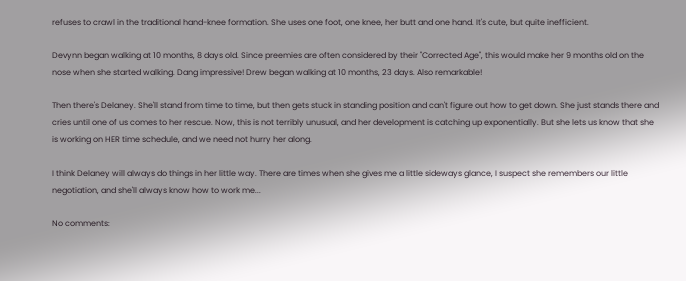refuses to crawl in the traditional hand-knee formation. She uses one foot, one knee, her butt and one hand. It's cute, but quite inefficient.

Devynn began walking at 10 months, 8 days old. Since preemies are often considered by their "Corrected Age", this would make her 9 months old on the nose when she started walking. Dang impressive! Drew began walking at 10 months, 23 days. Also remarkable!

Then there's Delaney. She'll stand from time to time, but then gets stuck in standing position and can't figure out how to get down. She just stands there and cries until one of us comes to her rescue. Now, this is not terribly unusual, and her development is catching up exponentially. But she lets us know that she is working on HER time schedule, and we need not hurry her along.

I think Delaney will always do things in her little way. There are times when she gives me a little sideways glance, I suspect she remembers our little negotiation, and she'll always know how to work me...

No comments: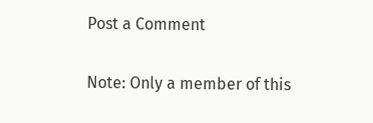Post a Comment

Note: Only a member of this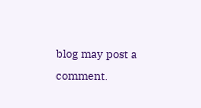blog may post a comment.